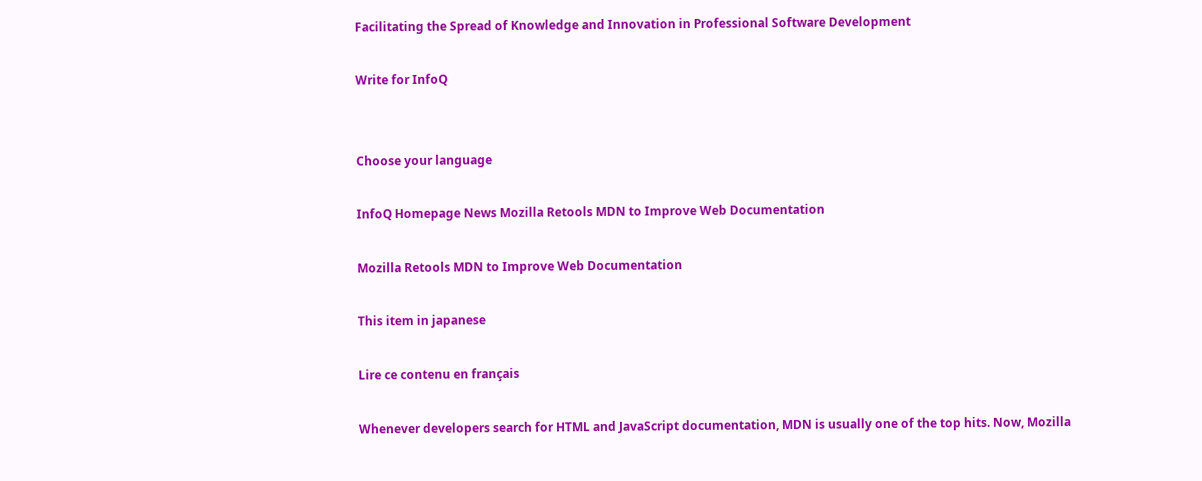Facilitating the Spread of Knowledge and Innovation in Professional Software Development

Write for InfoQ


Choose your language

InfoQ Homepage News Mozilla Retools MDN to Improve Web Documentation

Mozilla Retools MDN to Improve Web Documentation

This item in japanese

Lire ce contenu en français

Whenever developers search for HTML and JavaScript documentation, MDN is usually one of the top hits. Now, Mozilla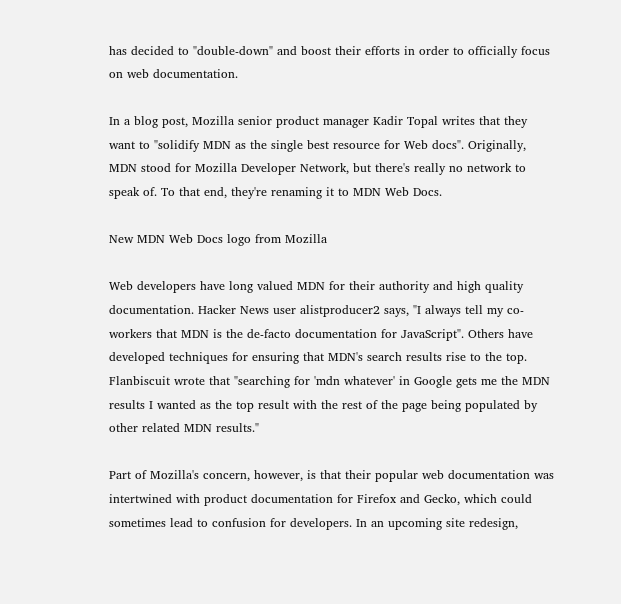has decided to "double-down" and boost their efforts in order to officially focus on web documentation.

In a blog post, Mozilla senior product manager Kadir Topal writes that they want to "solidify MDN as the single best resource for Web docs". Originally, MDN stood for Mozilla Developer Network, but there's really no network to speak of. To that end, they're renaming it to MDN Web Docs.

New MDN Web Docs logo from Mozilla

Web developers have long valued MDN for their authority and high quality documentation. Hacker News user alistproducer2 says, "I always tell my co-workers that MDN is the de-facto documentation for JavaScript". Others have developed techniques for ensuring that MDN's search results rise to the top. Flanbiscuit wrote that "searching for 'mdn whatever' in Google gets me the MDN results I wanted as the top result with the rest of the page being populated by other related MDN results."

Part of Mozilla's concern, however, is that their popular web documentation was intertwined with product documentation for Firefox and Gecko, which could sometimes lead to confusion for developers. In an upcoming site redesign,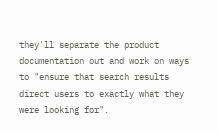they'll separate the product documentation out and work on ways to "ensure that search results direct users to exactly what they were looking for".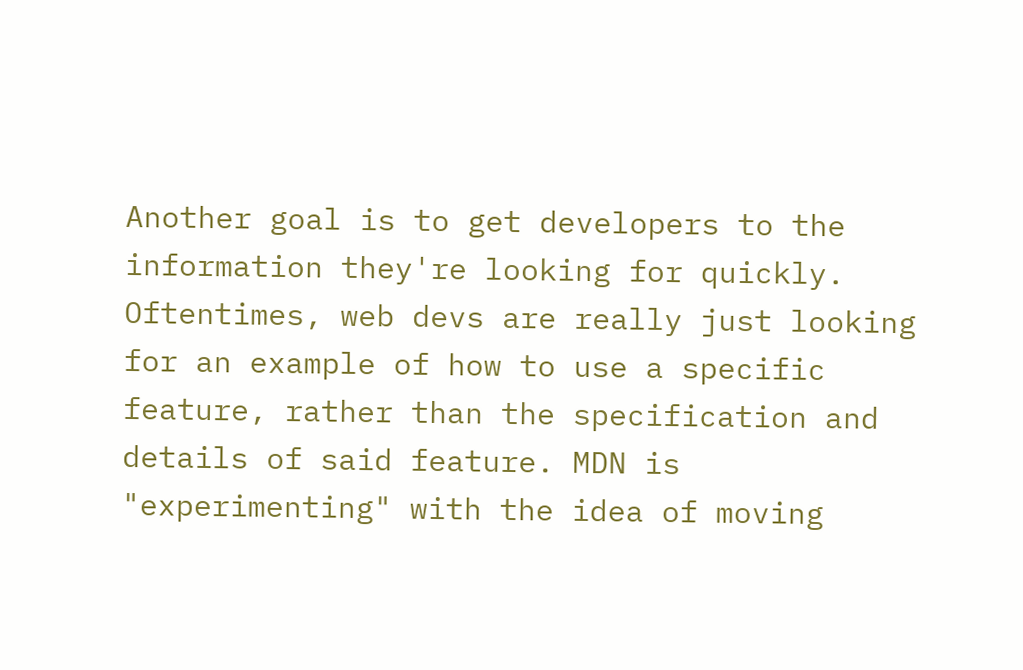Another goal is to get developers to the information they're looking for quickly. Oftentimes, web devs are really just looking for an example of how to use a specific feature, rather than the specification and details of said feature. MDN is "experimenting" with the idea of moving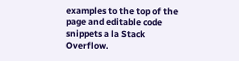examples to the top of the page and editable code snippets a la Stack Overflow.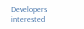Developers interested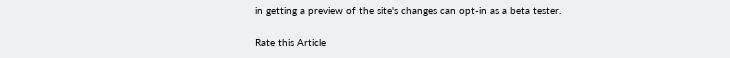in getting a preview of the site's changes can opt-in as a beta tester.

Rate this Article